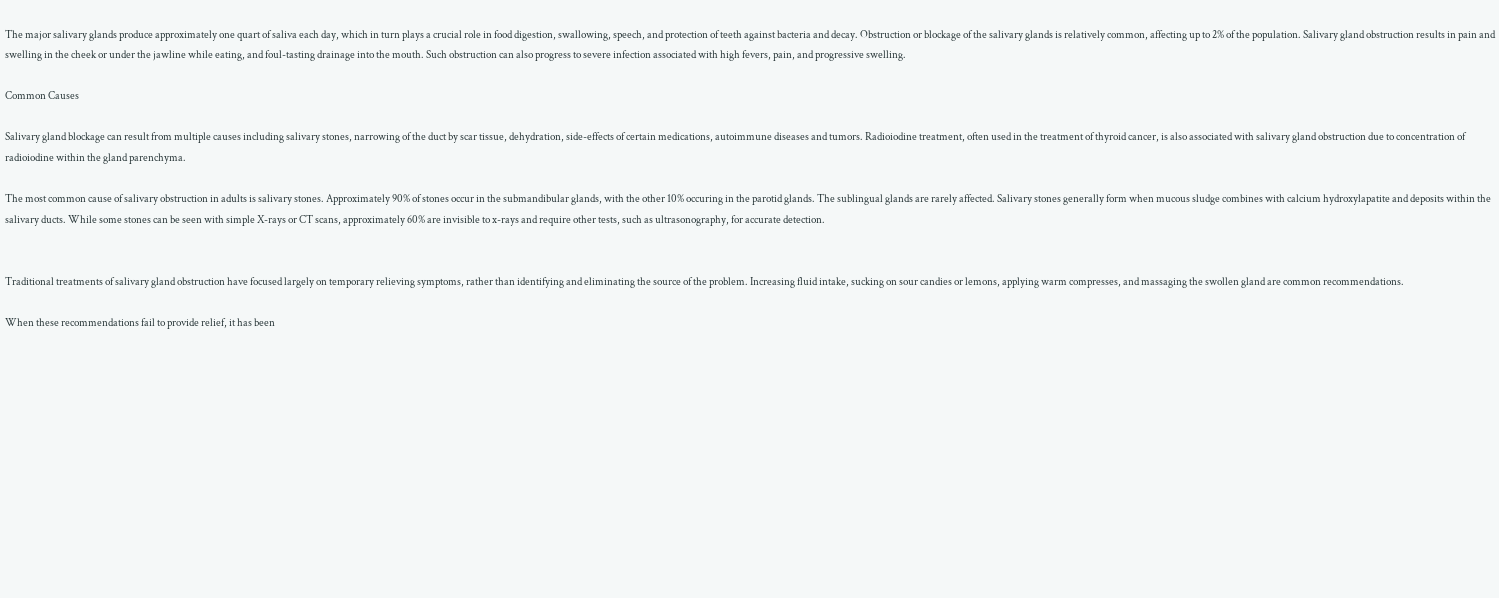The major salivary glands produce approximately one quart of saliva each day, which in turn plays a crucial role in food digestion, swallowing, speech, and protection of teeth against bacteria and decay. Obstruction or blockage of the salivary glands is relatively common, affecting up to 2% of the population. Salivary gland obstruction results in pain and swelling in the cheek or under the jawline while eating, and foul-tasting drainage into the mouth. Such obstruction can also progress to severe infection associated with high fevers, pain, and progressive swelling.

Common Causes

Salivary gland blockage can result from multiple causes including salivary stones, narrowing of the duct by scar tissue, dehydration, side-effects of certain medications, autoimmune diseases and tumors. Radioiodine treatment, often used in the treatment of thyroid cancer, is also associated with salivary gland obstruction due to concentration of radioiodine within the gland parenchyma.

The most common cause of salivary obstruction in adults is salivary stones. Approximately 90% of stones occur in the submandibular glands, with the other 10% occuring in the parotid glands. The sublingual glands are rarely affected. Salivary stones generally form when mucous sludge combines with calcium hydroxylapatite and deposits within the salivary ducts. While some stones can be seen with simple X-rays or CT scans, approximately 60% are invisible to x-rays and require other tests, such as ultrasonography, for accurate detection.


Traditional treatments of salivary gland obstruction have focused largely on temporary relieving symptoms, rather than identifying and eliminating the source of the problem. Increasing fluid intake, sucking on sour candies or lemons, applying warm compresses, and massaging the swollen gland are common recommendations.

When these recommendations fail to provide relief, it has been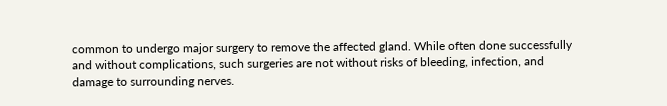common to undergo major surgery to remove the affected gland. While often done successfully and without complications, such surgeries are not without risks of bleeding, infection, and damage to surrounding nerves.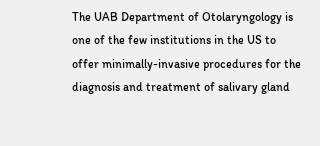The UAB Department of Otolaryngology is one of the few institutions in the US to offer minimally-invasive procedures for the diagnosis and treatment of salivary gland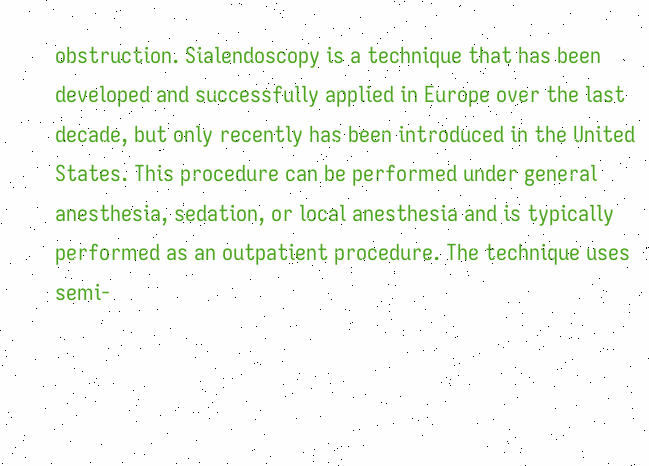obstruction. Sialendoscopy is a technique that has been developed and successfully applied in Europe over the last decade, but only recently has been introduced in the United States. This procedure can be performed under general anesthesia, sedation, or local anesthesia and is typically performed as an outpatient procedure. The technique uses semi-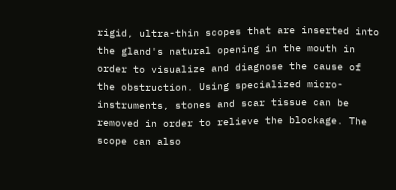rigid, ultra-thin scopes that are inserted into the gland's natural opening in the mouth in order to visualize and diagnose the cause of the obstruction. Using specialized micro-instruments, stones and scar tissue can be removed in order to relieve the blockage. The scope can also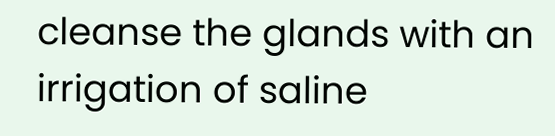cleanse the glands with an irrigation of saline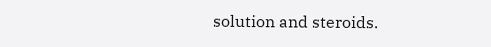solution and steroids.